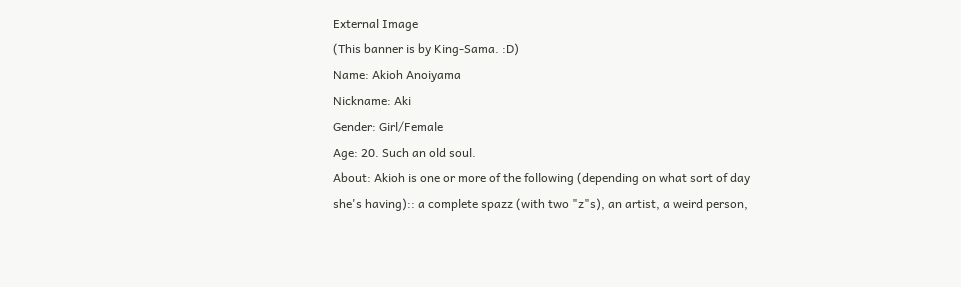External Image
(This banner is by King-Sama. :D)
Name: Akioh Anoiyama
Nickname: Aki
Gender: Girl/Female
Age: 20. Such an old soul.
About: Akioh is one or more of the following (depending on what sort of day she's having):: a complete spazz (with two "z"s), an artist, a weird person,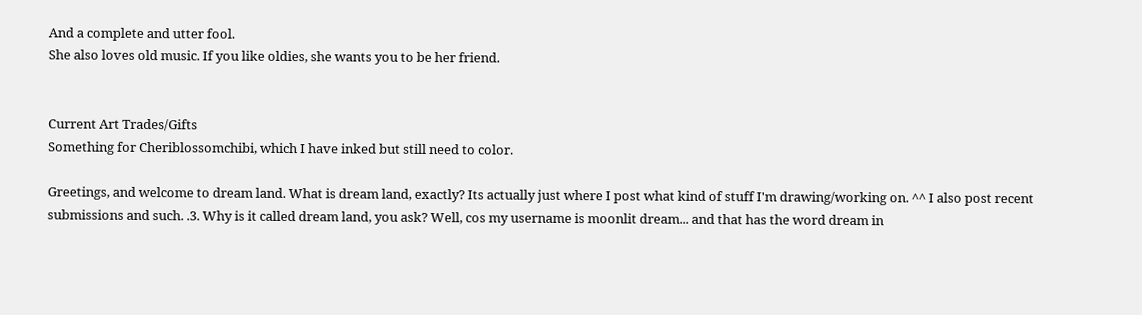And a complete and utter fool.
She also loves old music. If you like oldies, she wants you to be her friend.


Current Art Trades/Gifts
Something for Cheriblossomchibi, which I have inked but still need to color.

Greetings, and welcome to dream land. What is dream land, exactly? Its actually just where I post what kind of stuff I'm drawing/working on. ^^ I also post recent submissions and such. .3. Why is it called dream land, you ask? Well, cos my username is moonlit dream... and that has the word dream in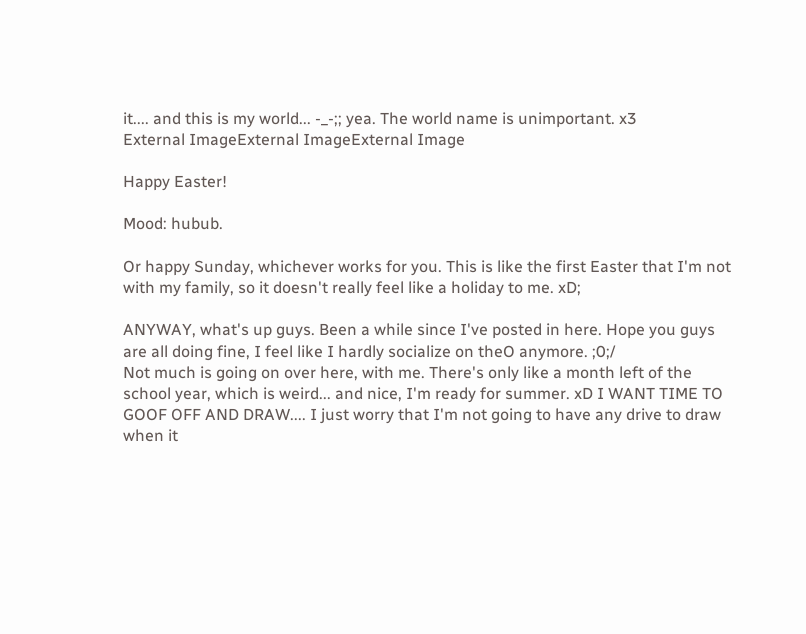it.... and this is my world... -_-;; yea. The world name is unimportant. x3
External ImageExternal ImageExternal Image

Happy Easter!

Mood: hubub.

Or happy Sunday, whichever works for you. This is like the first Easter that I'm not with my family, so it doesn't really feel like a holiday to me. xD;

ANYWAY, what's up guys. Been a while since I've posted in here. Hope you guys are all doing fine, I feel like I hardly socialize on theO anymore. ;0;/
Not much is going on over here, with me. There's only like a month left of the school year, which is weird... and nice, I'm ready for summer. xD I WANT TIME TO GOOF OFF AND DRAW.... I just worry that I'm not going to have any drive to draw when it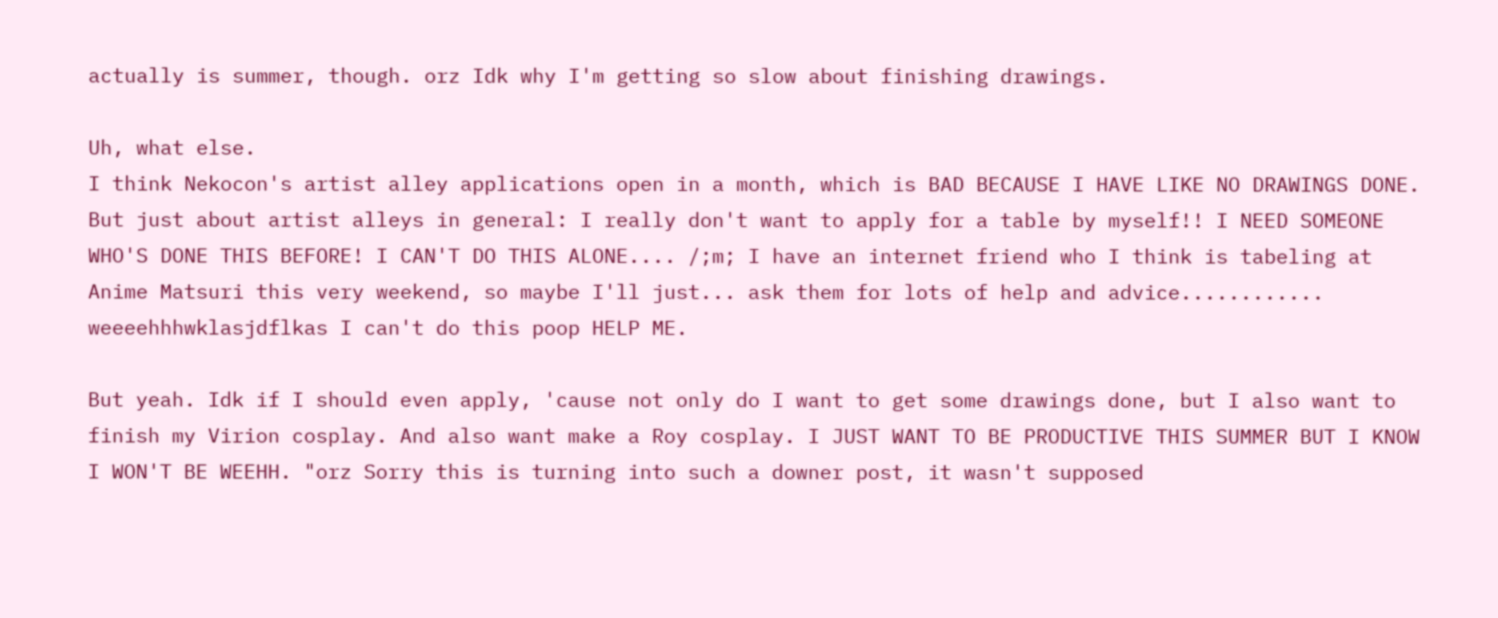actually is summer, though. orz Idk why I'm getting so slow about finishing drawings.

Uh, what else.
I think Nekocon's artist alley applications open in a month, which is BAD BECAUSE I HAVE LIKE NO DRAWINGS DONE.
But just about artist alleys in general: I really don't want to apply for a table by myself!! I NEED SOMEONE WHO'S DONE THIS BEFORE! I CAN'T DO THIS ALONE.... /;m; I have an internet friend who I think is tabeling at Anime Matsuri this very weekend, so maybe I'll just... ask them for lots of help and advice............
weeeehhhwklasjdflkas I can't do this poop HELP ME.

But yeah. Idk if I should even apply, 'cause not only do I want to get some drawings done, but I also want to finish my Virion cosplay. And also want make a Roy cosplay. I JUST WANT TO BE PRODUCTIVE THIS SUMMER BUT I KNOW I WON'T BE WEEHH. "orz Sorry this is turning into such a downer post, it wasn't supposed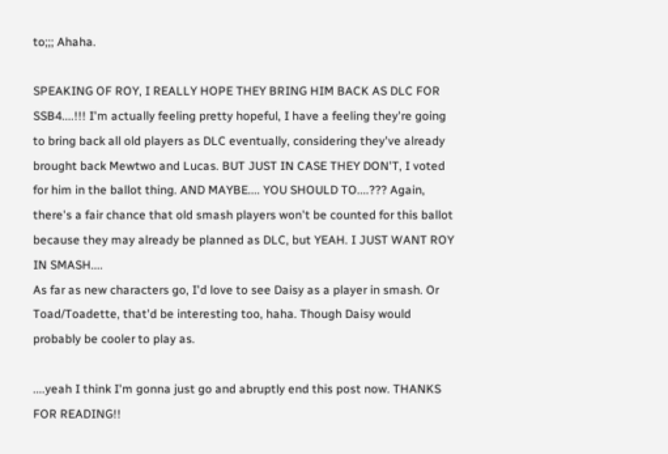to;;; Ahaha.

SPEAKING OF ROY, I REALLY HOPE THEY BRING HIM BACK AS DLC FOR SSB4....!!! I'm actually feeling pretty hopeful, I have a feeling they're going to bring back all old players as DLC eventually, considering they've already brought back Mewtwo and Lucas. BUT JUST IN CASE THEY DON'T, I voted for him in the ballot thing. AND MAYBE.... YOU SHOULD TO....??? Again, there's a fair chance that old smash players won't be counted for this ballot because they may already be planned as DLC, but YEAH. I JUST WANT ROY IN SMASH....
As far as new characters go, I'd love to see Daisy as a player in smash. Or Toad/Toadette, that'd be interesting too, haha. Though Daisy would probably be cooler to play as.

....yeah I think I'm gonna just go and abruptly end this post now. THANKS FOR READING!!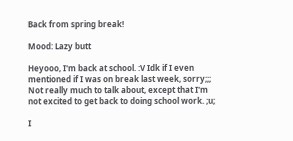Back from spring break!

Mood: Lazy butt

Heyooo, I'm back at school. :V Idk if I even mentioned if I was on break last week, sorry;;; Not really much to talk about, except that I'm not excited to get back to doing school work. ;u;

I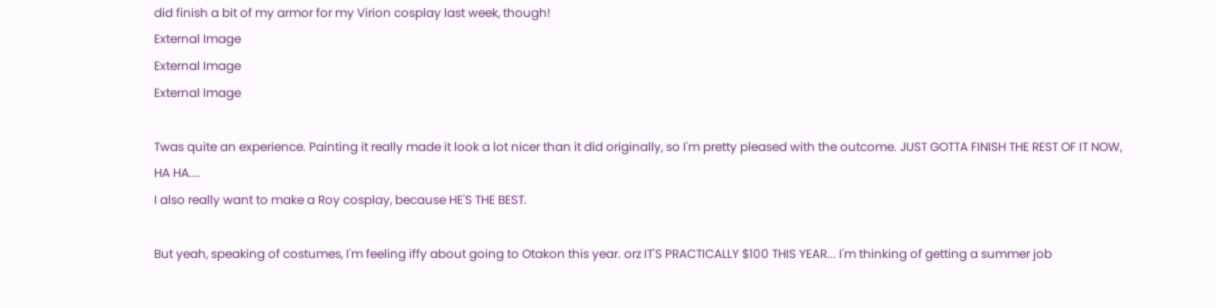did finish a bit of my armor for my Virion cosplay last week, though!
External Image
External Image
External Image

Twas quite an experience. Painting it really made it look a lot nicer than it did originally, so I'm pretty pleased with the outcome. JUST GOTTA FINISH THE REST OF IT NOW, HA HA....
I also really want to make a Roy cosplay, because HE'S THE BEST.

But yeah, speaking of costumes, I'm feeling iffy about going to Otakon this year. orz IT'S PRACTICALLY $100 THIS YEAR... I'm thinking of getting a summer job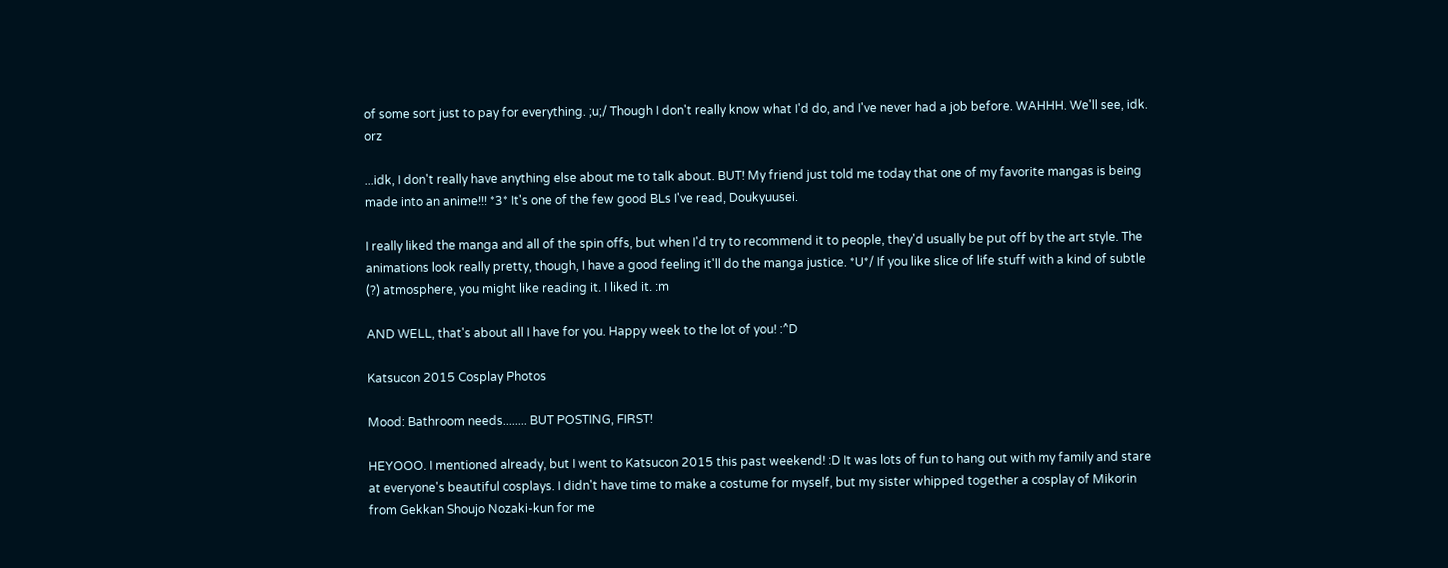of some sort just to pay for everything. ;u;/ Though I don't really know what I'd do, and I've never had a job before. WAHHH. We'll see, idk. orz

...idk, I don't really have anything else about me to talk about. BUT! My friend just told me today that one of my favorite mangas is being made into an anime!!! *3* It's one of the few good BLs I've read, Doukyuusei.

I really liked the manga and all of the spin offs, but when I'd try to recommend it to people, they'd usually be put off by the art style. The animations look really pretty, though, I have a good feeling it'll do the manga justice. *U*/ If you like slice of life stuff with a kind of subtle (?) atmosphere, you might like reading it. I liked it. :m

AND WELL, that's about all I have for you. Happy week to the lot of you! :^D

Katsucon 2015 Cosplay Photos

Mood: Bathroom needs........ BUT POSTING, FIRST!

HEYOOO. I mentioned already, but I went to Katsucon 2015 this past weekend! :D It was lots of fun to hang out with my family and stare at everyone's beautiful cosplays. I didn't have time to make a costume for myself, but my sister whipped together a cosplay of Mikorin from Gekkan Shoujo Nozaki-kun for me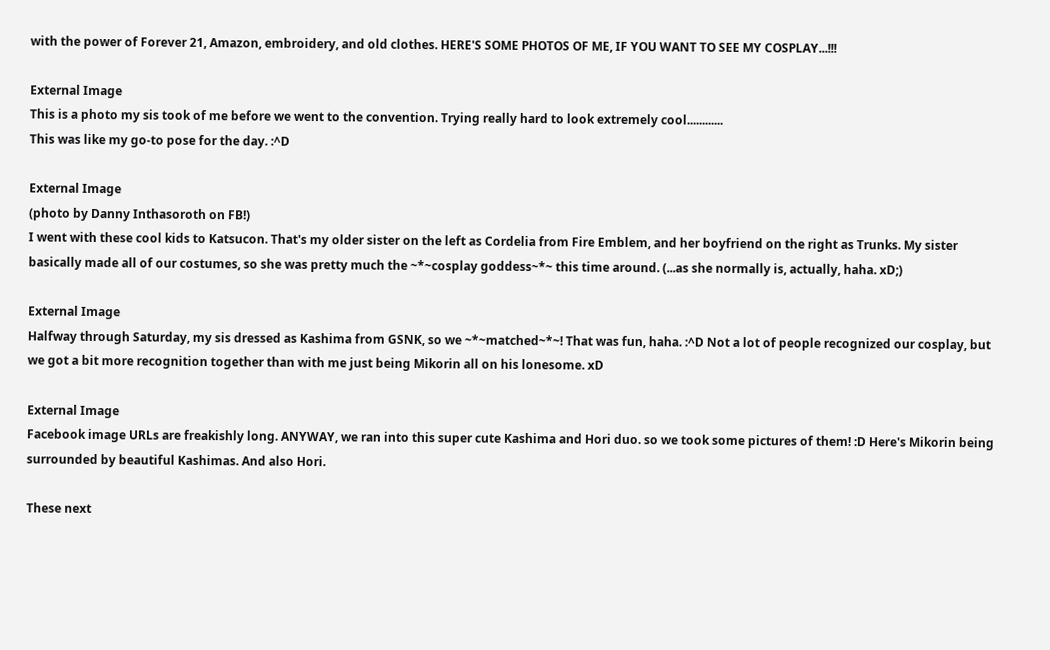with the power of Forever 21, Amazon, embroidery, and old clothes. HERE'S SOME PHOTOS OF ME, IF YOU WANT TO SEE MY COSPLAY...!!!

External Image
This is a photo my sis took of me before we went to the convention. Trying really hard to look extremely cool............
This was like my go-to pose for the day. :^D

External Image
(photo by Danny Inthasoroth on FB!)
I went with these cool kids to Katsucon. That's my older sister on the left as Cordelia from Fire Emblem, and her boyfriend on the right as Trunks. My sister basically made all of our costumes, so she was pretty much the ~*~cosplay goddess~*~ this time around. (...as she normally is, actually, haha. xD;)

External Image
Halfway through Saturday, my sis dressed as Kashima from GSNK, so we ~*~matched~*~! That was fun, haha. :^D Not a lot of people recognized our cosplay, but we got a bit more recognition together than with me just being Mikorin all on his lonesome. xD

External Image
Facebook image URLs are freakishly long. ANYWAY, we ran into this super cute Kashima and Hori duo. so we took some pictures of them! :D Here's Mikorin being surrounded by beautiful Kashimas. And also Hori.

These next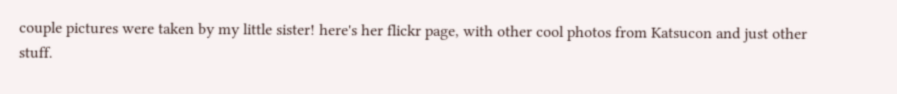couple pictures were taken by my little sister! here's her flickr page, with other cool photos from Katsucon and just other stuff.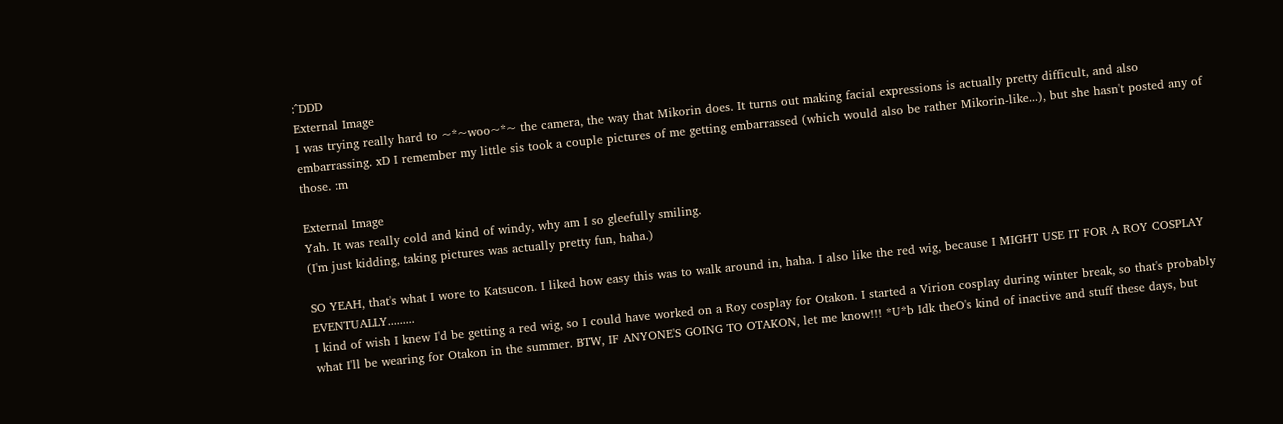:^DDD
External Image
I was trying really hard to ~*~woo~*~ the camera, the way that Mikorin does. It turns out making facial expressions is actually pretty difficult, and also embarrassing. xD I remember my little sis took a couple pictures of me getting embarrassed (which would also be rather Mikorin-like...), but she hasn't posted any of those. :m

External Image
Yah. It was really cold and kind of windy, why am I so gleefully smiling.
(I'm just kidding, taking pictures was actually pretty fun, haha.)

SO YEAH, that's what I wore to Katsucon. I liked how easy this was to walk around in, haha. I also like the red wig, because I MIGHT USE IT FOR A ROY COSPLAY EVENTUALLY.........
I kind of wish I knew I'd be getting a red wig, so I could have worked on a Roy cosplay for Otakon. I started a Virion cosplay during winter break, so that's probably what I'll be wearing for Otakon in the summer. BTW, IF ANYONE'S GOING TO OTAKON, let me know!!! *U*b Idk theO's kind of inactive and stuff these days, but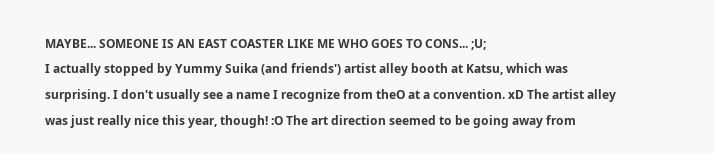MAYBE... SOMEONE IS AN EAST COASTER LIKE ME WHO GOES TO CONS... ;U;
I actually stopped by Yummy Suika (and friends') artist alley booth at Katsu, which was surprising. I don't usually see a name I recognize from theO at a convention. xD The artist alley was just really nice this year, though! :O The art direction seemed to be going away from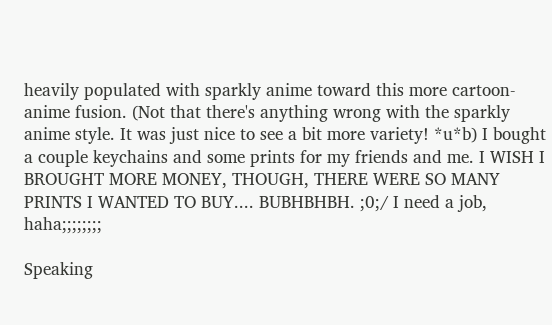heavily populated with sparkly anime toward this more cartoon-anime fusion. (Not that there's anything wrong with the sparkly anime style. It was just nice to see a bit more variety! *u*b) I bought a couple keychains and some prints for my friends and me. I WISH I BROUGHT MORE MONEY, THOUGH, THERE WERE SO MANY PRINTS I WANTED TO BUY.... BUBHBHBH. ;0;/ I need a job, haha;;;;;;;;

Speaking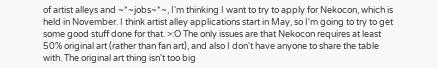of artist alleys and ~*~jobs~*~, I'm thinking I want to try to apply for Nekocon, which is held in November. I think artist alley applications start in May, so I'm going to try to get some good stuff done for that. >:O The only issues are that Nekocon requires at least 50% original art (rather than fan art), and also I don't have anyone to share the table with. The original art thing isn't too big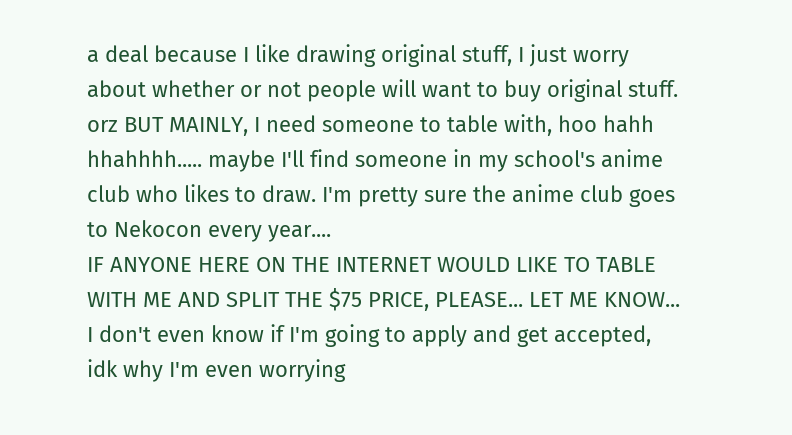a deal because I like drawing original stuff, I just worry about whether or not people will want to buy original stuff. orz BUT MAINLY, I need someone to table with, hoo hahh hhahhhh..... maybe I'll find someone in my school's anime club who likes to draw. I'm pretty sure the anime club goes to Nekocon every year....
IF ANYONE HERE ON THE INTERNET WOULD LIKE TO TABLE WITH ME AND SPLIT THE $75 PRICE, PLEASE... LET ME KNOW... I don't even know if I'm going to apply and get accepted, idk why I'm even worrying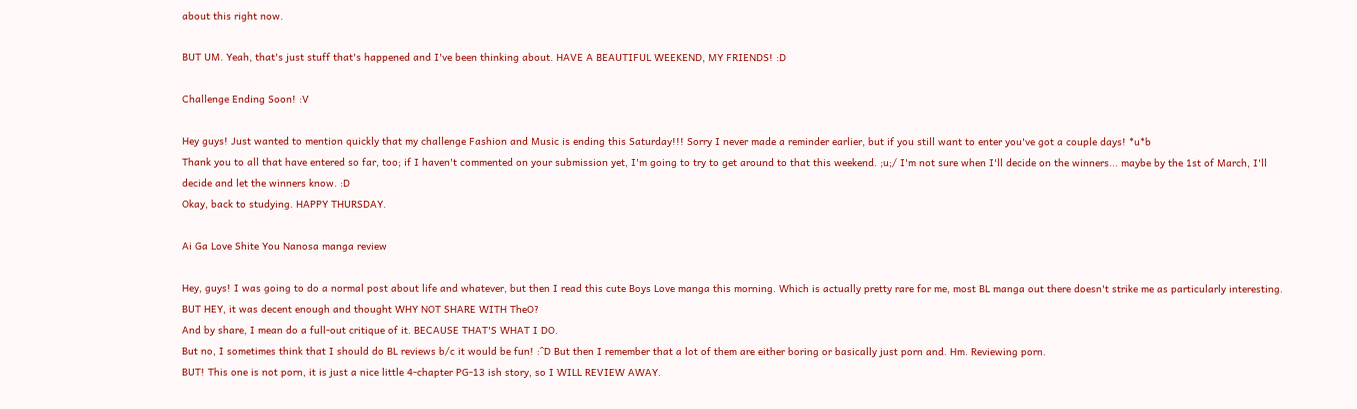about this right now.

BUT UM. Yeah, that's just stuff that's happened and I've been thinking about. HAVE A BEAUTIFUL WEEKEND, MY FRIENDS! :D

Challenge Ending Soon! :V

Hey guys! Just wanted to mention quickly that my challenge Fashion and Music is ending this Saturday!!! Sorry I never made a reminder earlier, but if you still want to enter you've got a couple days! *u*b
Thank you to all that have entered so far, too; if I haven't commented on your submission yet, I'm going to try to get around to that this weekend. ;u;/ I'm not sure when I'll decide on the winners... maybe by the 1st of March, I'll decide and let the winners know. :D
Okay, back to studying. HAPPY THURSDAY.

Ai Ga Love Shite You Nanosa manga review

Hey, guys! I was going to do a normal post about life and whatever, but then I read this cute Boys Love manga this morning. Which is actually pretty rare for me, most BL manga out there doesn't strike me as particularly interesting. BUT HEY, it was decent enough and thought WHY NOT SHARE WITH TheO?
And by share, I mean do a full-out critique of it. BECAUSE THAT'S WHAT I DO.
But no, I sometimes think that I should do BL reviews b/c it would be fun! :^D But then I remember that a lot of them are either boring or basically just porn and. Hm. Reviewing porn.
BUT! This one is not porn, it is just a nice little 4-chapter PG-13 ish story, so I WILL REVIEW AWAY.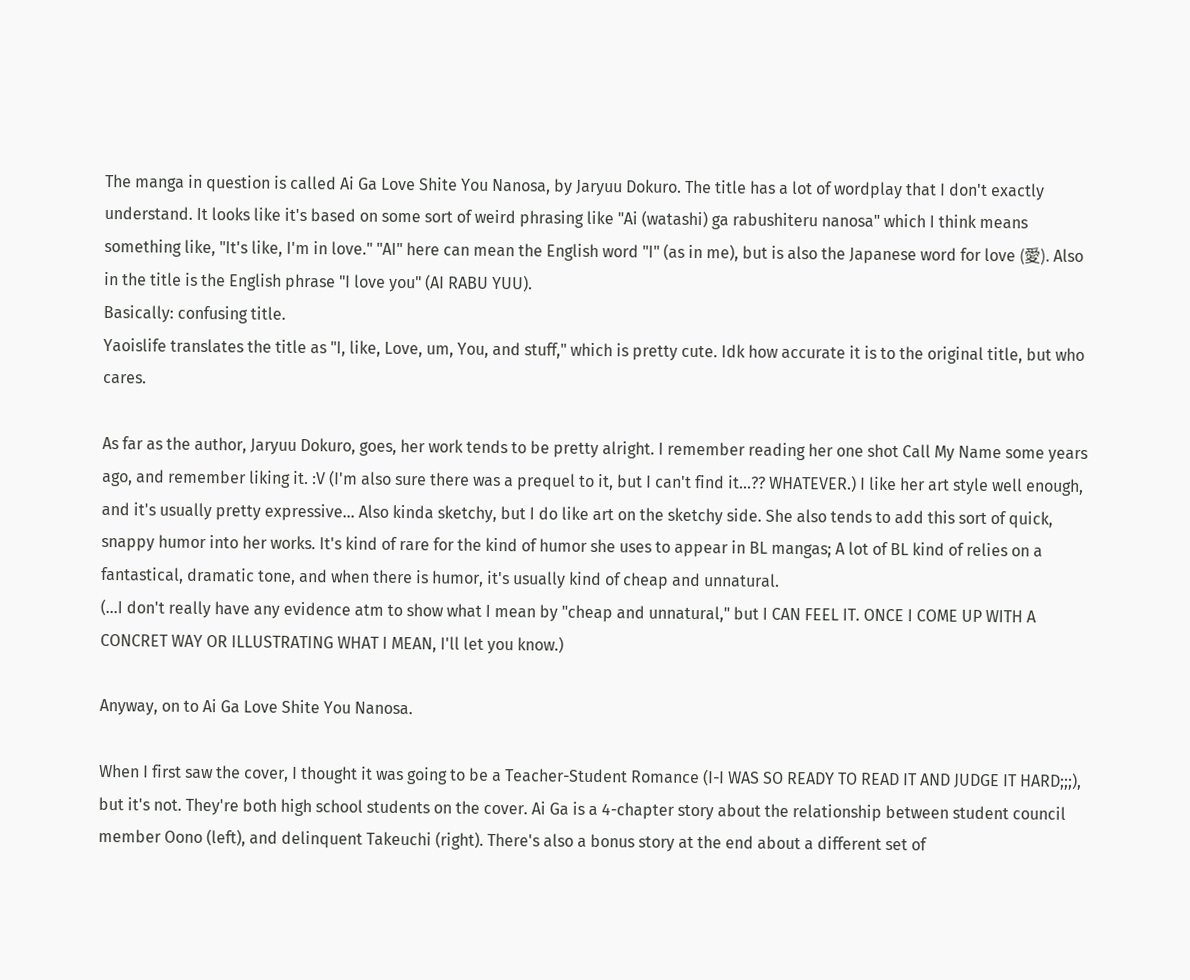The manga in question is called Ai Ga Love Shite You Nanosa, by Jaryuu Dokuro. The title has a lot of wordplay that I don't exactly understand. It looks like it's based on some sort of weird phrasing like "Ai (watashi) ga rabushiteru nanosa" which I think means something like, "It's like, I'm in love." "AI" here can mean the English word "I" (as in me), but is also the Japanese word for love (愛). Also in the title is the English phrase "I love you" (AI RABU YUU).
Basically: confusing title.
Yaoislife translates the title as "I, like, Love, um, You, and stuff," which is pretty cute. Idk how accurate it is to the original title, but who cares.

As far as the author, Jaryuu Dokuro, goes, her work tends to be pretty alright. I remember reading her one shot Call My Name some years ago, and remember liking it. :V (I'm also sure there was a prequel to it, but I can't find it...?? WHATEVER.) I like her art style well enough, and it's usually pretty expressive... Also kinda sketchy, but I do like art on the sketchy side. She also tends to add this sort of quick, snappy humor into her works. It's kind of rare for the kind of humor she uses to appear in BL mangas; A lot of BL kind of relies on a fantastical, dramatic tone, and when there is humor, it's usually kind of cheap and unnatural.
(...I don't really have any evidence atm to show what I mean by "cheap and unnatural," but I CAN FEEL IT. ONCE I COME UP WITH A CONCRET WAY OR ILLUSTRATING WHAT I MEAN, I'll let you know.)

Anyway, on to Ai Ga Love Shite You Nanosa.

When I first saw the cover, I thought it was going to be a Teacher-Student Romance (I-I WAS SO READY TO READ IT AND JUDGE IT HARD;;;), but it's not. They're both high school students on the cover. Ai Ga is a 4-chapter story about the relationship between student council member Oono (left), and delinquent Takeuchi (right). There's also a bonus story at the end about a different set of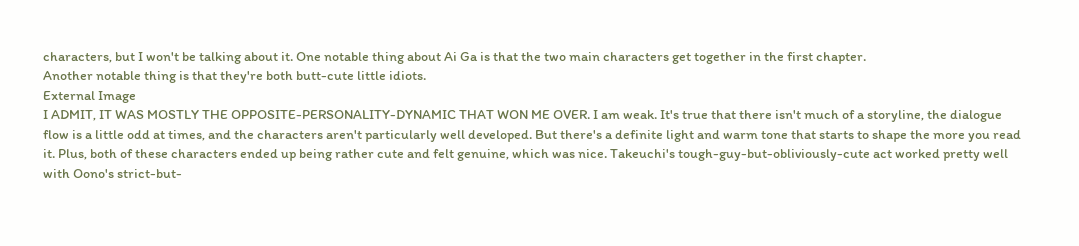characters, but I won't be talking about it. One notable thing about Ai Ga is that the two main characters get together in the first chapter.
Another notable thing is that they're both butt-cute little idiots.
External Image
I ADMIT, IT WAS MOSTLY THE OPPOSITE-PERSONALITY-DYNAMIC THAT WON ME OVER. I am weak. It's true that there isn't much of a storyline, the dialogue flow is a little odd at times, and the characters aren't particularly well developed. But there's a definite light and warm tone that starts to shape the more you read it. Plus, both of these characters ended up being rather cute and felt genuine, which was nice. Takeuchi's tough-guy-but-obliviously-cute act worked pretty well with Oono's strict-but-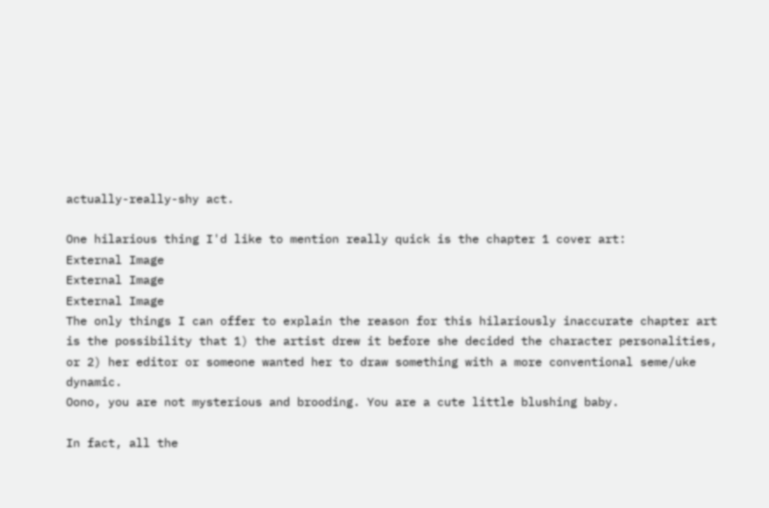actually-really-shy act.

One hilarious thing I'd like to mention really quick is the chapter 1 cover art:
External Image
External Image
External Image
The only things I can offer to explain the reason for this hilariously inaccurate chapter art is the possibility that 1) the artist drew it before she decided the character personalities, or 2) her editor or someone wanted her to draw something with a more conventional seme/uke dynamic.
Oono, you are not mysterious and brooding. You are a cute little blushing baby.

In fact, all the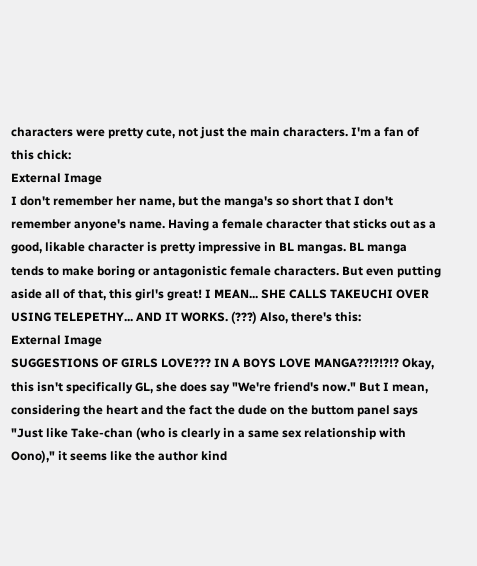characters were pretty cute, not just the main characters. I'm a fan of this chick:
External Image
I don't remember her name, but the manga's so short that I don't remember anyone's name. Having a female character that sticks out as a good, likable character is pretty impressive in BL mangas. BL manga tends to make boring or antagonistic female characters. But even putting aside all of that, this girl's great! I MEAN... SHE CALLS TAKEUCHI OVER USING TELEPETHY... AND IT WORKS. (???) Also, there's this:
External Image
SUGGESTIONS OF GIRLS LOVE??? IN A BOYS LOVE MANGA??!?!?!? Okay, this isn't specifically GL, she does say "We're friend's now." But I mean, considering the heart and the fact the dude on the buttom panel says "Just like Take-chan (who is clearly in a same sex relationship with Oono)," it seems like the author kind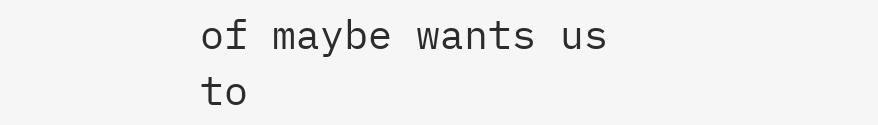of maybe wants us to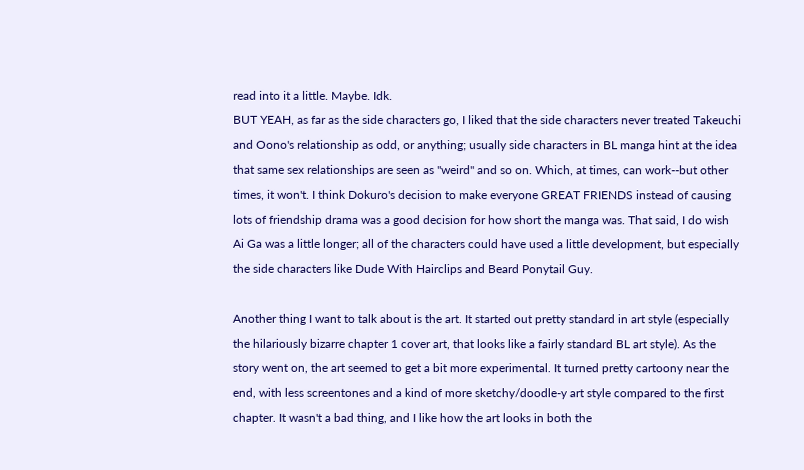read into it a little. Maybe. Idk.
BUT YEAH, as far as the side characters go, I liked that the side characters never treated Takeuchi and Oono's relationship as odd, or anything; usually side characters in BL manga hint at the idea that same sex relationships are seen as "weird" and so on. Which, at times, can work--but other times, it won't. I think Dokuro's decision to make everyone GREAT FRIENDS instead of causing lots of friendship drama was a good decision for how short the manga was. That said, I do wish Ai Ga was a little longer; all of the characters could have used a little development, but especially the side characters like Dude With Hairclips and Beard Ponytail Guy.

Another thing I want to talk about is the art. It started out pretty standard in art style (especially the hilariously bizarre chapter 1 cover art, that looks like a fairly standard BL art style). As the story went on, the art seemed to get a bit more experimental. It turned pretty cartoony near the end, with less screentones and a kind of more sketchy/doodle-y art style compared to the first chapter. It wasn't a bad thing, and I like how the art looks in both the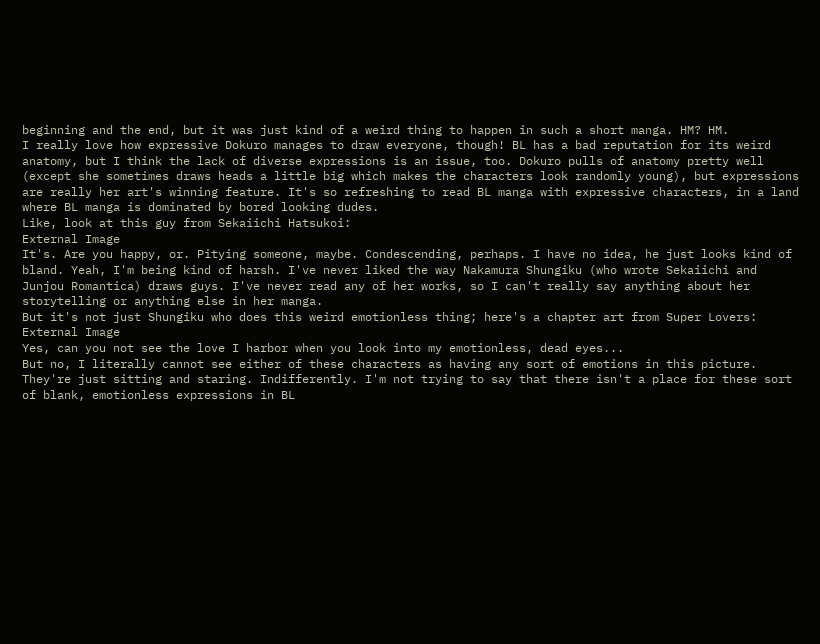beginning and the end, but it was just kind of a weird thing to happen in such a short manga. HM? HM.
I really love how expressive Dokuro manages to draw everyone, though! BL has a bad reputation for its weird anatomy, but I think the lack of diverse expressions is an issue, too. Dokuro pulls of anatomy pretty well (except she sometimes draws heads a little big which makes the characters look randomly young), but expressions are really her art's winning feature. It's so refreshing to read BL manga with expressive characters, in a land where BL manga is dominated by bored looking dudes.
Like, look at this guy from Sekaiichi Hatsukoi:
External Image
It's. Are you happy, or. Pitying someone, maybe. Condescending, perhaps. I have no idea, he just looks kind of bland. Yeah, I'm being kind of harsh. I've never liked the way Nakamura Shungiku (who wrote Sekaiichi and Junjou Romantica) draws guys. I've never read any of her works, so I can't really say anything about her storytelling or anything else in her manga.
But it's not just Shungiku who does this weird emotionless thing; here's a chapter art from Super Lovers:
External Image
Yes, can you not see the love I harbor when you look into my emotionless, dead eyes...
But no, I literally cannot see either of these characters as having any sort of emotions in this picture. They're just sitting and staring. Indifferently. I'm not trying to say that there isn't a place for these sort of blank, emotionless expressions in BL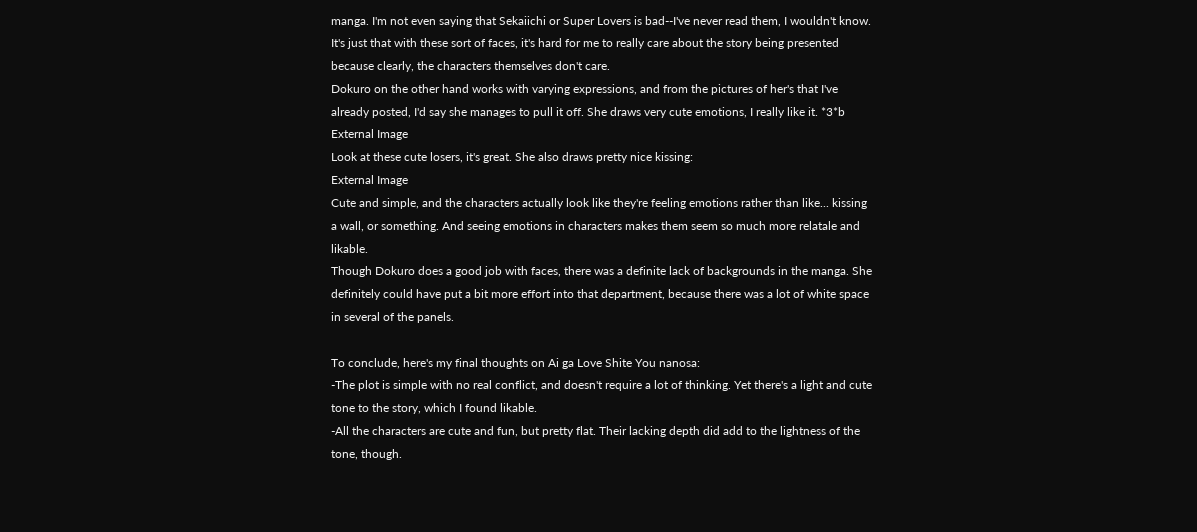manga. I'm not even saying that Sekaiichi or Super Lovers is bad--I've never read them, I wouldn't know. It's just that with these sort of faces, it's hard for me to really care about the story being presented because clearly, the characters themselves don't care.
Dokuro on the other hand works with varying expressions, and from the pictures of her's that I've already posted, I'd say she manages to pull it off. She draws very cute emotions, I really like it. *3*b
External Image
Look at these cute losers, it's great. She also draws pretty nice kissing:
External Image
Cute and simple, and the characters actually look like they're feeling emotions rather than like... kissing a wall, or something. And seeing emotions in characters makes them seem so much more relatale and likable.
Though Dokuro does a good job with faces, there was a definite lack of backgrounds in the manga. She definitely could have put a bit more effort into that department, because there was a lot of white space in several of the panels.

To conclude, here's my final thoughts on Ai ga Love Shite You nanosa:
-The plot is simple with no real conflict, and doesn't require a lot of thinking. Yet there's a light and cute tone to the story, which I found likable.
-All the characters are cute and fun, but pretty flat. Their lacking depth did add to the lightness of the tone, though.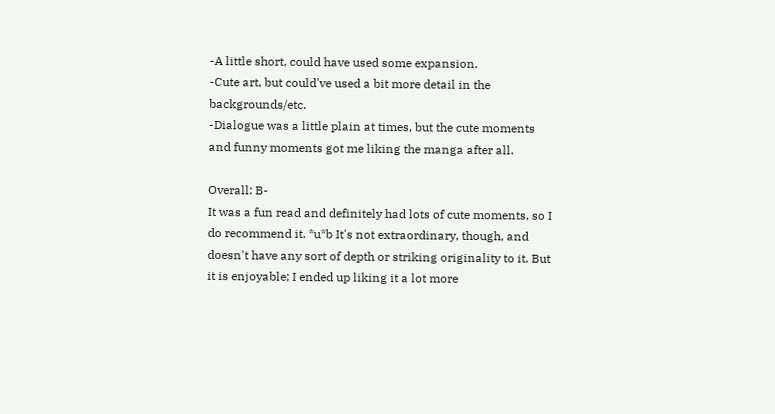-A little short, could have used some expansion.
-Cute art, but could've used a bit more detail in the backgrounds/etc.
-Dialogue was a little plain at times, but the cute moments and funny moments got me liking the manga after all.

Overall: B-
It was a fun read and definitely had lots of cute moments, so I do recommend it. *u*b It's not extraordinary, though, and doesn't have any sort of depth or striking originality to it. But it is enjoyable; I ended up liking it a lot more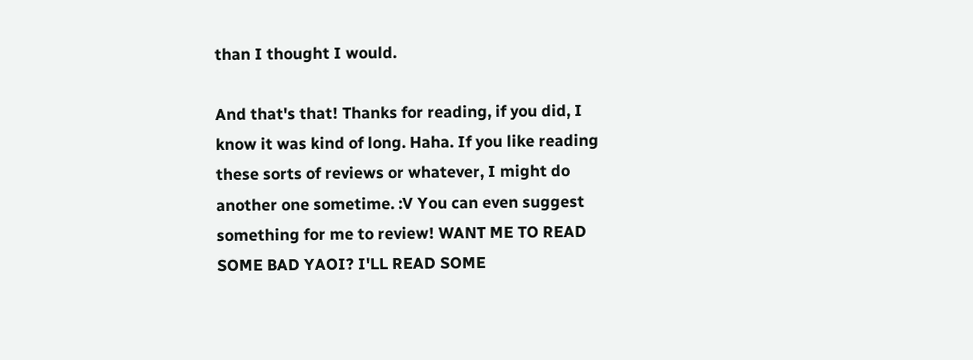than I thought I would.

And that's that! Thanks for reading, if you did, I know it was kind of long. Haha. If you like reading these sorts of reviews or whatever, I might do another one sometime. :V You can even suggest something for me to review! WANT ME TO READ SOME BAD YAOI? I'LL READ SOME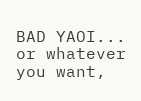BAD YAOI... or whatever you want,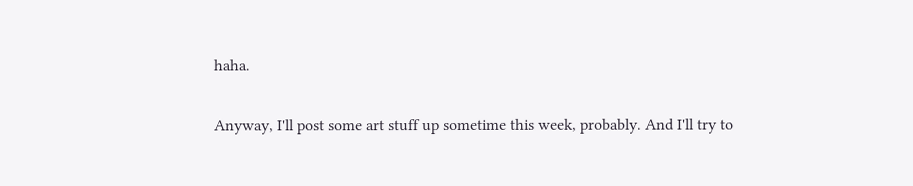haha.

Anyway, I'll post some art stuff up sometime this week, probably. And I'll try to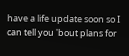have a life update soon so I can tell you 'bout plans for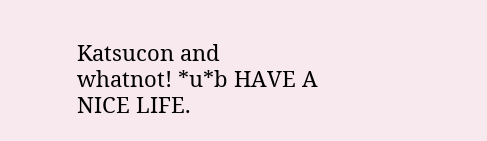Katsucon and whatnot! *u*b HAVE A NICE LIFE.